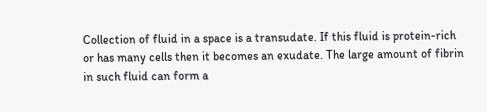Collection of fluid in a space is a transudate. If this fluid is protein-rich or has many cells then it becomes an exudate. The large amount of fibrin in such fluid can form a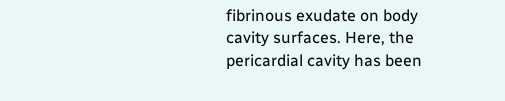fibrinous exudate on body cavity surfaces. Here, the pericardial cavity has been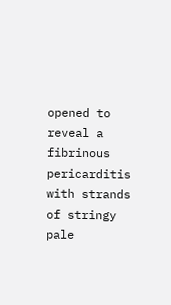opened to reveal a fibrinous pericarditis with strands of stringy pale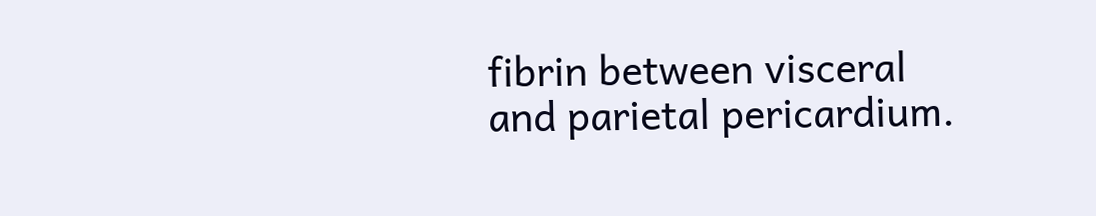fibrin between visceral and parietal pericardium.